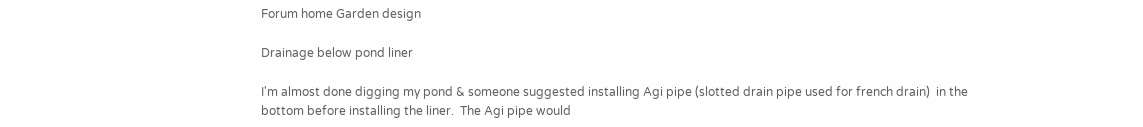Forum home Garden design

Drainage below pond liner

I'm almost done digging my pond & someone suggested installing Agi pipe (slotted drain pipe used for french drain)  in the bottom before installing the liner.  The Agi pipe would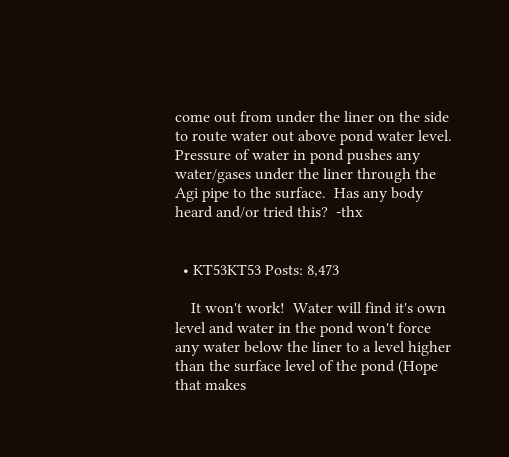come out from under the liner on the side to route water out above pond water level.  Pressure of water in pond pushes any water/gases under the liner through the Agi pipe to the surface.  Has any body heard and/or tried this?  -thx


  • KT53KT53 Posts: 8,473

    It won't work!  Water will find it's own level and water in the pond won't force any water below the liner to a level higher than the surface level of the pond (Hope that makes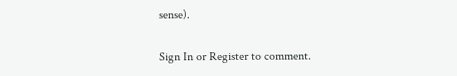sense).

Sign In or Register to comment.